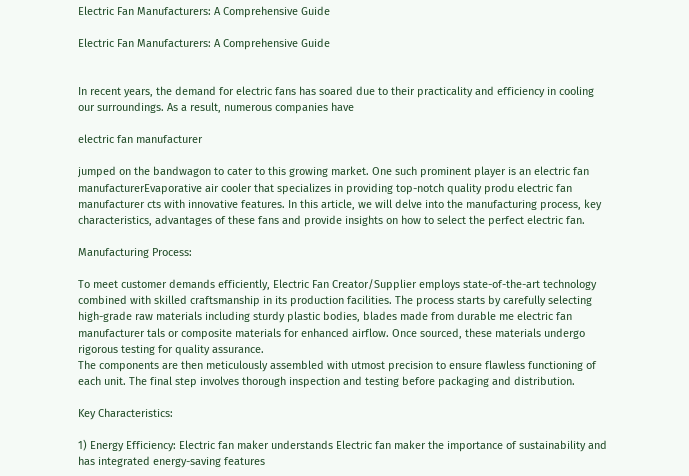Electric Fan Manufacturers: A Comprehensive Guide

Electric Fan Manufacturers: A Comprehensive Guide


In recent years, the demand for electric fans has soared due to their practicality and efficiency in cooling our surroundings. As a result, numerous companies have

electric fan manufacturer

jumped on the bandwagon to cater to this growing market. One such prominent player is an electric fan manufacturerEvaporative air cooler that specializes in providing top-notch quality produ electric fan manufacturer cts with innovative features. In this article, we will delve into the manufacturing process, key characteristics, advantages of these fans and provide insights on how to select the perfect electric fan.

Manufacturing Process:

To meet customer demands efficiently, Electric Fan Creator/Supplier employs state-of-the-art technology combined with skilled craftsmanship in its production facilities. The process starts by carefully selecting high-grade raw materials including sturdy plastic bodies, blades made from durable me electric fan manufacturer tals or composite materials for enhanced airflow. Once sourced, these materials undergo rigorous testing for quality assurance.
The components are then meticulously assembled with utmost precision to ensure flawless functioning of each unit. The final step involves thorough inspection and testing before packaging and distribution.

Key Characteristics:

1) Energy Efficiency: Electric fan maker understands Electric fan maker the importance of sustainability and has integrated energy-saving features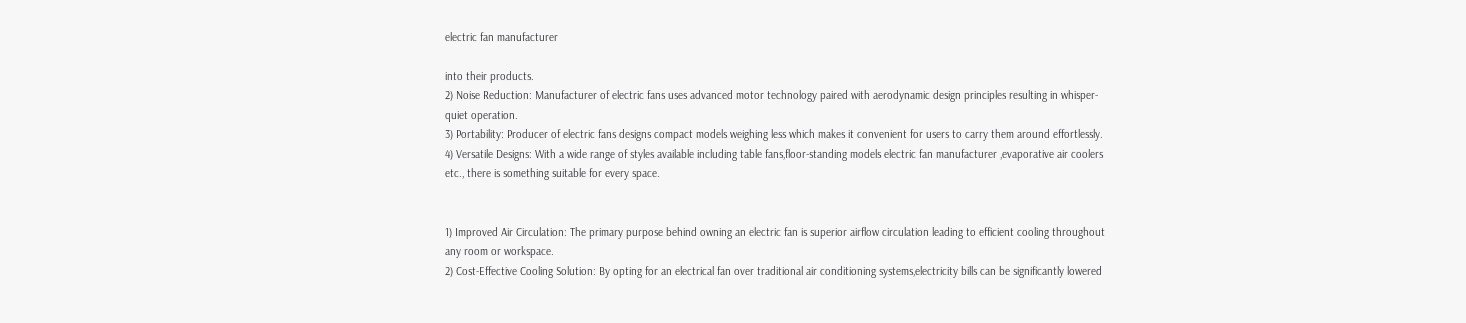electric fan manufacturer

into their products.
2) Noise Reduction: Manufacturer of electric fans uses advanced motor technology paired with aerodynamic design principles resulting in whisper-quiet operation.
3) Portability: Producer of electric fans designs compact models weighing less which makes it convenient for users to carry them around effortlessly.
4) Versatile Designs: With a wide range of styles available including table fans,floor-standing models electric fan manufacturer ,evaporative air coolers etc., there is something suitable for every space.


1) Improved Air Circulation: The primary purpose behind owning an electric fan is superior airflow circulation leading to efficient cooling throughout any room or workspace.
2) Cost-Effective Cooling Solution: By opting for an electrical fan over traditional air conditioning systems,electricity bills can be significantly lowered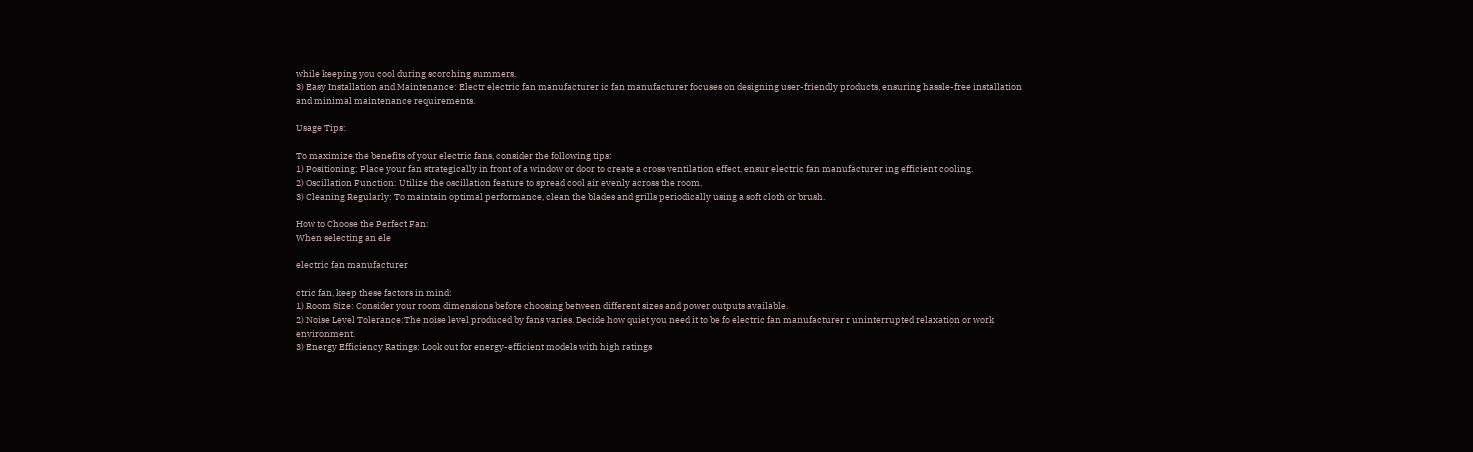while keeping you cool during scorching summers.
3) Easy Installation and Maintenance: Electr electric fan manufacturer ic fan manufacturer focuses on designing user-friendly products, ensuring hassle-free installation and minimal maintenance requirements.

Usage Tips:

To maximize the benefits of your electric fans, consider the following tips:
1) Positioning: Place your fan strategically in front of a window or door to create a cross ventilation effect, ensur electric fan manufacturer ing efficient cooling.
2) Oscillation Function: Utilize the oscillation feature to spread cool air evenly across the room.
3) Cleaning Regularly: To maintain optimal performance, clean the blades and grills periodically using a soft cloth or brush.

How to Choose the Perfect Fan:
When selecting an ele

electric fan manufacturer

ctric fan, keep these factors in mind:
1) Room Size: Consider your room dimensions before choosing between different sizes and power outputs available.
2) Noise Level Tolerance:The noise level produced by fans varies. Decide how quiet you need it to be fo electric fan manufacturer r uninterrupted relaxation or work environment.
3) Energy Efficiency Ratings: Look out for energy-efficient models with high ratings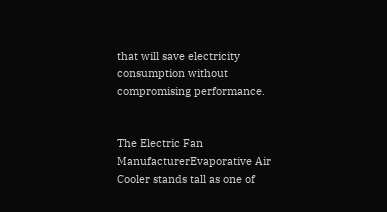that will save electricity consumption without compromising performance.


The Electric Fan ManufacturerEvaporative Air Cooler stands tall as one of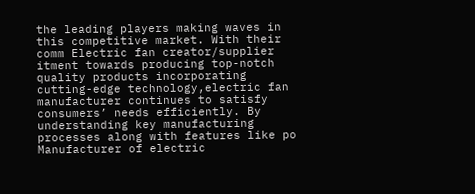the leading players making waves in this competitive market. With their comm Electric fan creator/supplier itment towards producing top-notch quality products incorporating cutting-edge technology,electric fan manufacturer continues to satisfy consumers’ needs efficiently. By understanding key manufacturing processes along with features like po Manufacturer of electric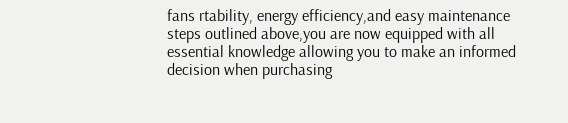fans rtability, energy efficiency,and easy maintenance steps outlined above,you are now equipped with all essential knowledge allowing you to make an informed decision when purchasing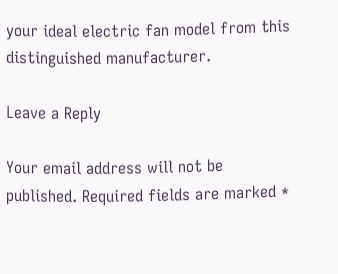your ideal electric fan model from this distinguished manufacturer.

Leave a Reply

Your email address will not be published. Required fields are marked *